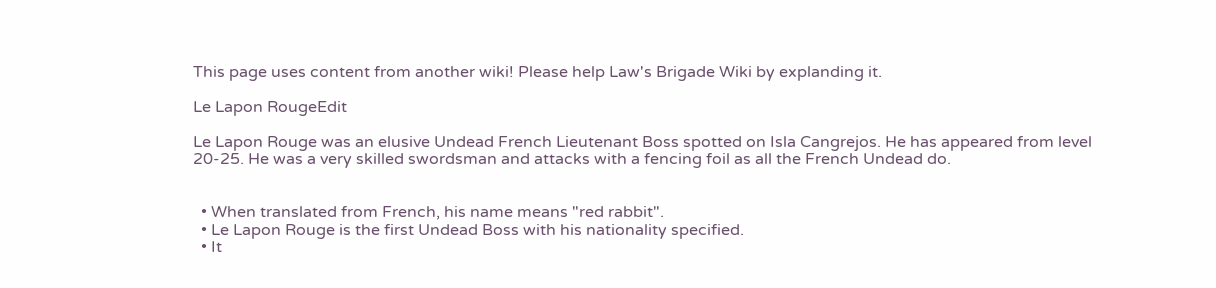This page uses content from another wiki! Please help Law's Brigade Wiki by explanding it.

Le Lapon RougeEdit

Le Lapon Rouge was an elusive Undead French Lieutenant Boss spotted on Isla Cangrejos. He has appeared from level 20-25. He was a very skilled swordsman and attacks with a fencing foil as all the French Undead do.


  • When translated from French, his name means "red rabbit".
  • Le Lapon Rouge is the first Undead Boss with his nationality specified.
  • It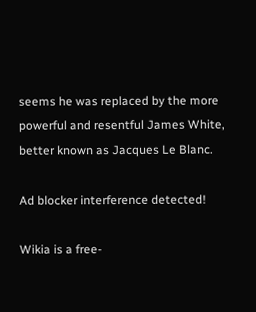seems he was replaced by the more powerful and resentful James White, better known as Jacques Le Blanc.

Ad blocker interference detected!

Wikia is a free-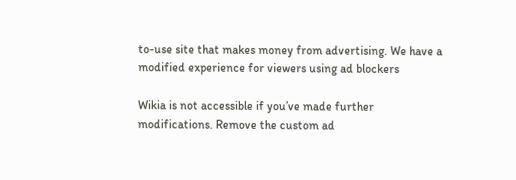to-use site that makes money from advertising. We have a modified experience for viewers using ad blockers

Wikia is not accessible if you’ve made further modifications. Remove the custom ad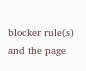blocker rule(s) and the page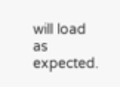will load as expected.